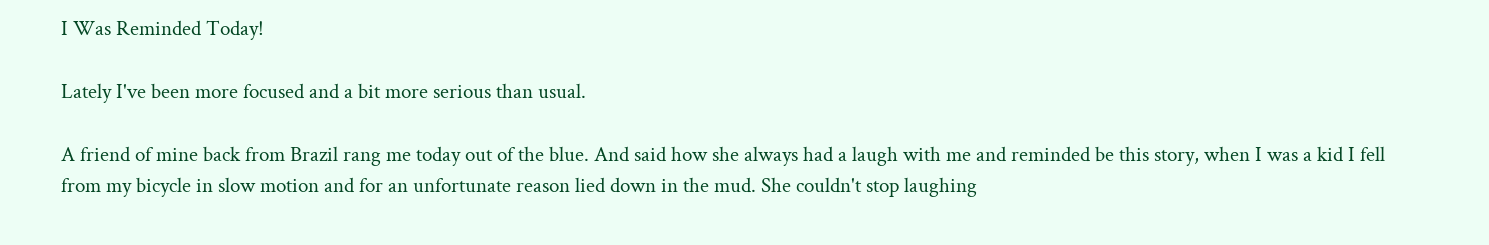I Was Reminded Today!

Lately I've been more focused and a bit more serious than usual.

A friend of mine back from Brazil rang me today out of the blue. And said how she always had a laugh with me and reminded be this story, when I was a kid I fell from my bicycle in slow motion and for an unfortunate reason lied down in the mud. She couldn't stop laughing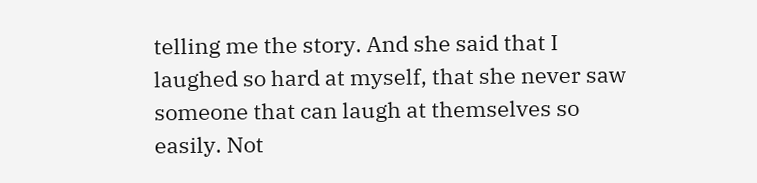telling me the story. And she said that I laughed so hard at myself, that she never saw someone that can laugh at themselves so easily. Not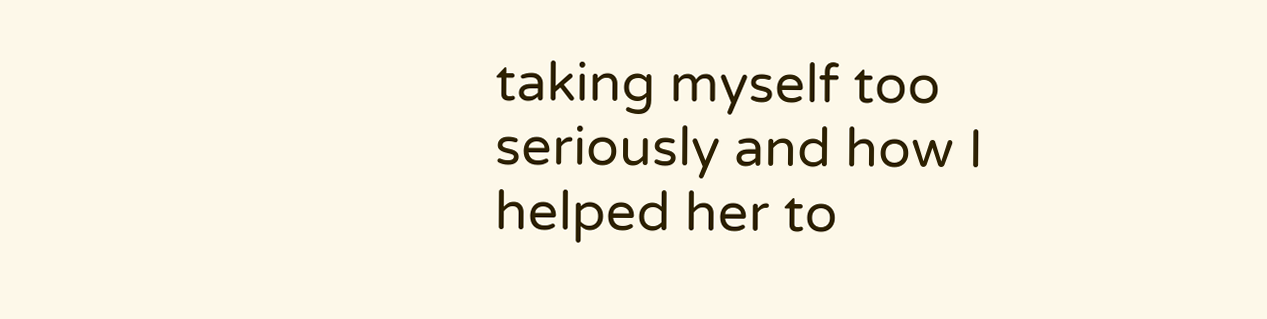taking myself too seriously and how I helped her to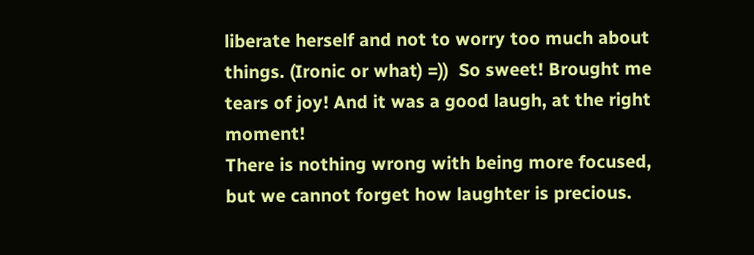liberate herself and not to worry too much about things. (Ironic or what) =))  So sweet! Brought me tears of joy! And it was a good laugh, at the right moment!
There is nothing wrong with being more focused, but we cannot forget how laughter is precious.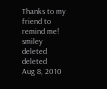Thanks to my friend to remind me! smiley
deleted deleted
Aug 8, 2010